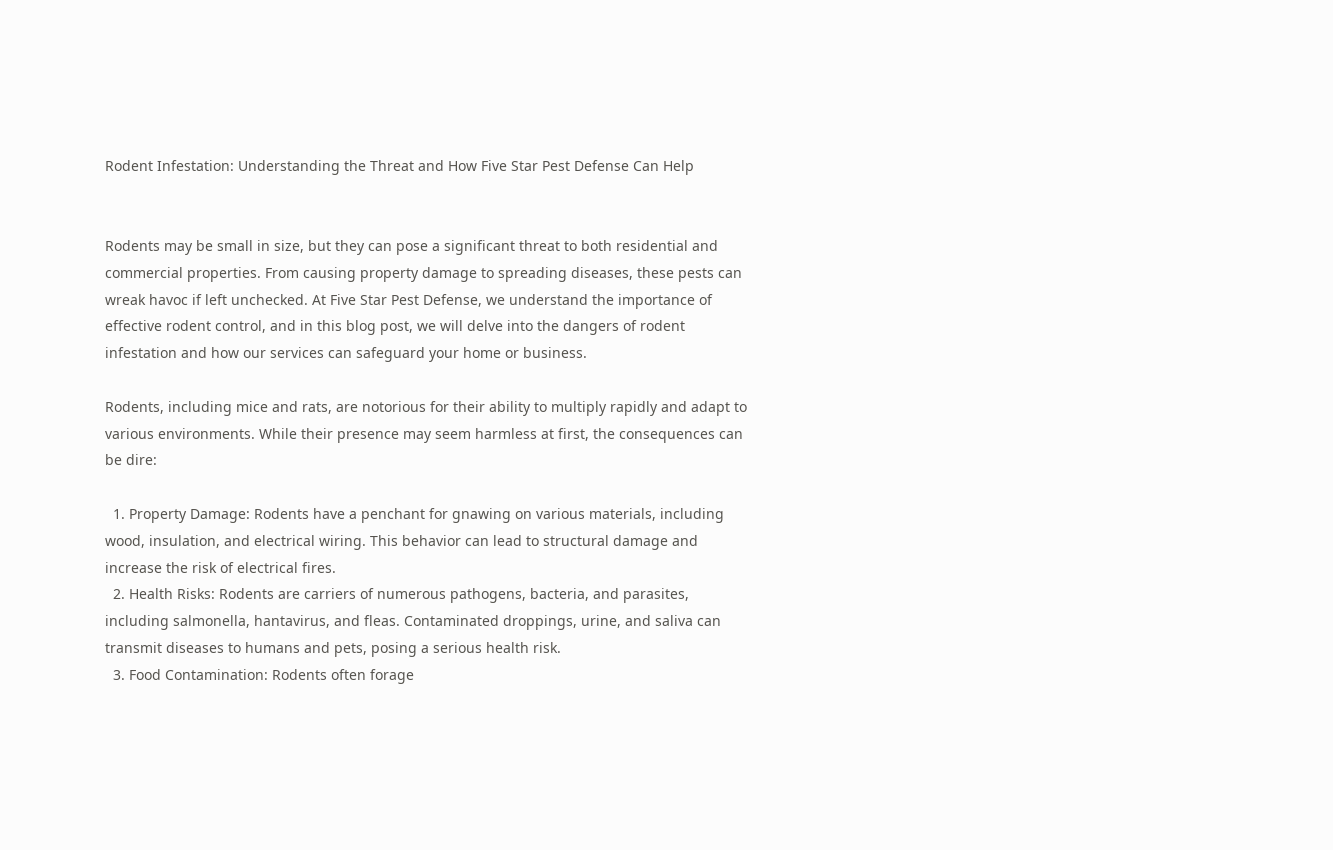Rodent Infestation: Understanding the Threat and How Five Star Pest Defense Can Help


Rodents may be small in size, but they can pose a significant threat to both residential and commercial properties. From causing property damage to spreading diseases, these pests can wreak havoc if left unchecked. At Five Star Pest Defense, we understand the importance of effective rodent control, and in this blog post, we will delve into the dangers of rodent infestation and how our services can safeguard your home or business.

Rodents, including mice and rats, are notorious for their ability to multiply rapidly and adapt to various environments. While their presence may seem harmless at first, the consequences can be dire:

  1. Property Damage: Rodents have a penchant for gnawing on various materials, including wood, insulation, and electrical wiring. This behavior can lead to structural damage and increase the risk of electrical fires.
  2. Health Risks: Rodents are carriers of numerous pathogens, bacteria, and parasites, including salmonella, hantavirus, and fleas. Contaminated droppings, urine, and saliva can transmit diseases to humans and pets, posing a serious health risk.
  3. Food Contamination: Rodents often forage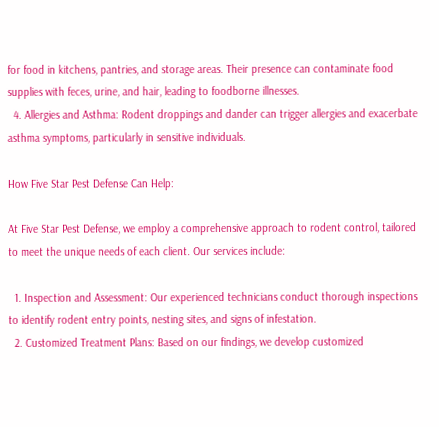for food in kitchens, pantries, and storage areas. Their presence can contaminate food supplies with feces, urine, and hair, leading to foodborne illnesses.
  4. Allergies and Asthma: Rodent droppings and dander can trigger allergies and exacerbate asthma symptoms, particularly in sensitive individuals.

How Five Star Pest Defense Can Help:

At Five Star Pest Defense, we employ a comprehensive approach to rodent control, tailored to meet the unique needs of each client. Our services include:

  1. Inspection and Assessment: Our experienced technicians conduct thorough inspections to identify rodent entry points, nesting sites, and signs of infestation.
  2. Customized Treatment Plans: Based on our findings, we develop customized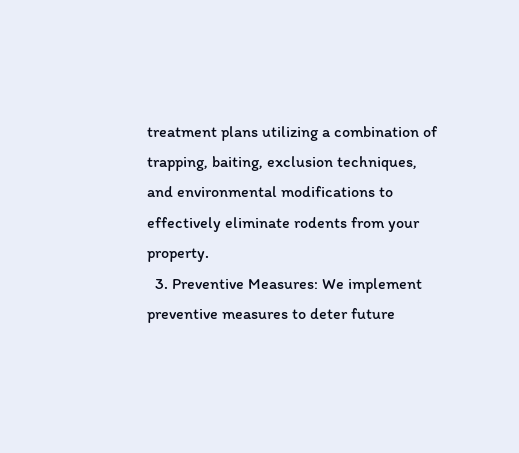treatment plans utilizing a combination of trapping, baiting, exclusion techniques, and environmental modifications to effectively eliminate rodents from your property.
  3. Preventive Measures: We implement preventive measures to deter future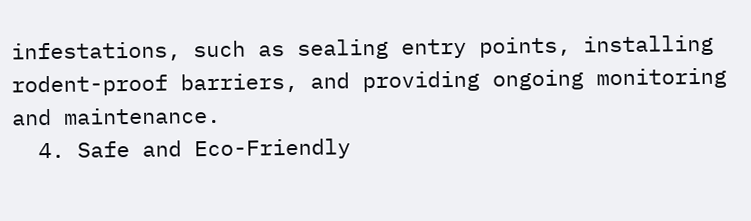infestations, such as sealing entry points, installing rodent-proof barriers, and providing ongoing monitoring and maintenance.
  4. Safe and Eco-Friendly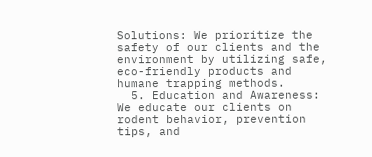Solutions: We prioritize the safety of our clients and the environment by utilizing safe, eco-friendly products and humane trapping methods.
  5. Education and Awareness: We educate our clients on rodent behavior, prevention tips, and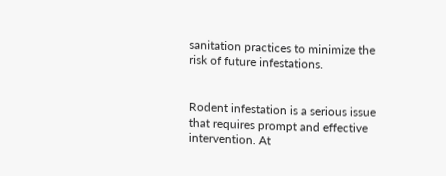sanitation practices to minimize the risk of future infestations.


Rodent infestation is a serious issue that requires prompt and effective intervention. At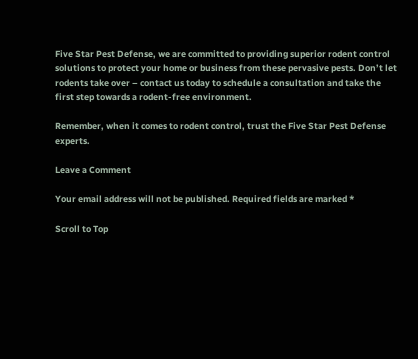Five Star Pest Defense, we are committed to providing superior rodent control solutions to protect your home or business from these pervasive pests. Don’t let rodents take over – contact us today to schedule a consultation and take the first step towards a rodent-free environment.

Remember, when it comes to rodent control, trust the Five Star Pest Defense experts.

Leave a Comment

Your email address will not be published. Required fields are marked *

Scroll to Top